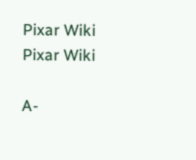Pixar Wiki
Pixar Wiki

A-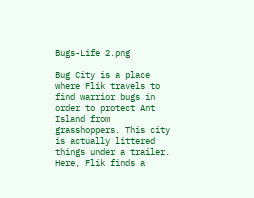Bugs-Life 2.png

Bug City is a place where Flik travels to find warrior bugs in order to protect Ant Island from grasshoppers. This city is actually littered things under a trailer. Here, Flik finds a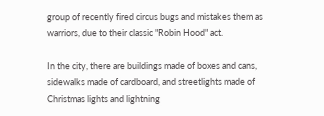group of recently fired circus bugs and mistakes them as warriors, due to their classic "Robin Hood" act.

In the city, there are buildings made of boxes and cans, sidewalks made of cardboard, and streetlights made of Christmas lights and lightning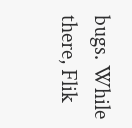bugs. While there, Flik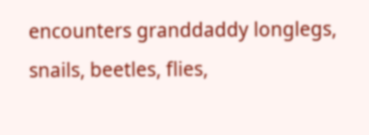encounters granddaddy longlegs, snails, beetles, flies,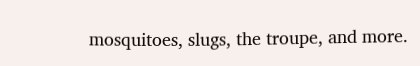mosquitoes, slugs, the troupe, and more.